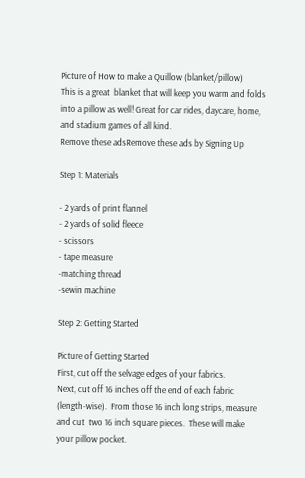Picture of How to make a Quillow (blanket/pillow)
This is a great  blanket that will keep you warm and folds into a pillow as well! Great for car rides, daycare, home, and stadium games of all kind.
Remove these adsRemove these ads by Signing Up

Step 1: Materials

- 2 yards of print flannel
- 2 yards of solid fleece
- scissors
- tape measure
-matching thread
-sewin machine

Step 2: Getting Started

Picture of Getting Started
First, cut off the selvage edges of your fabrics.
Next, cut off 16 inches off the end of each fabric (length-wise).  From those 16 inch long strips, measure and cut  two 16 inch square pieces.  These will make your pillow pocket.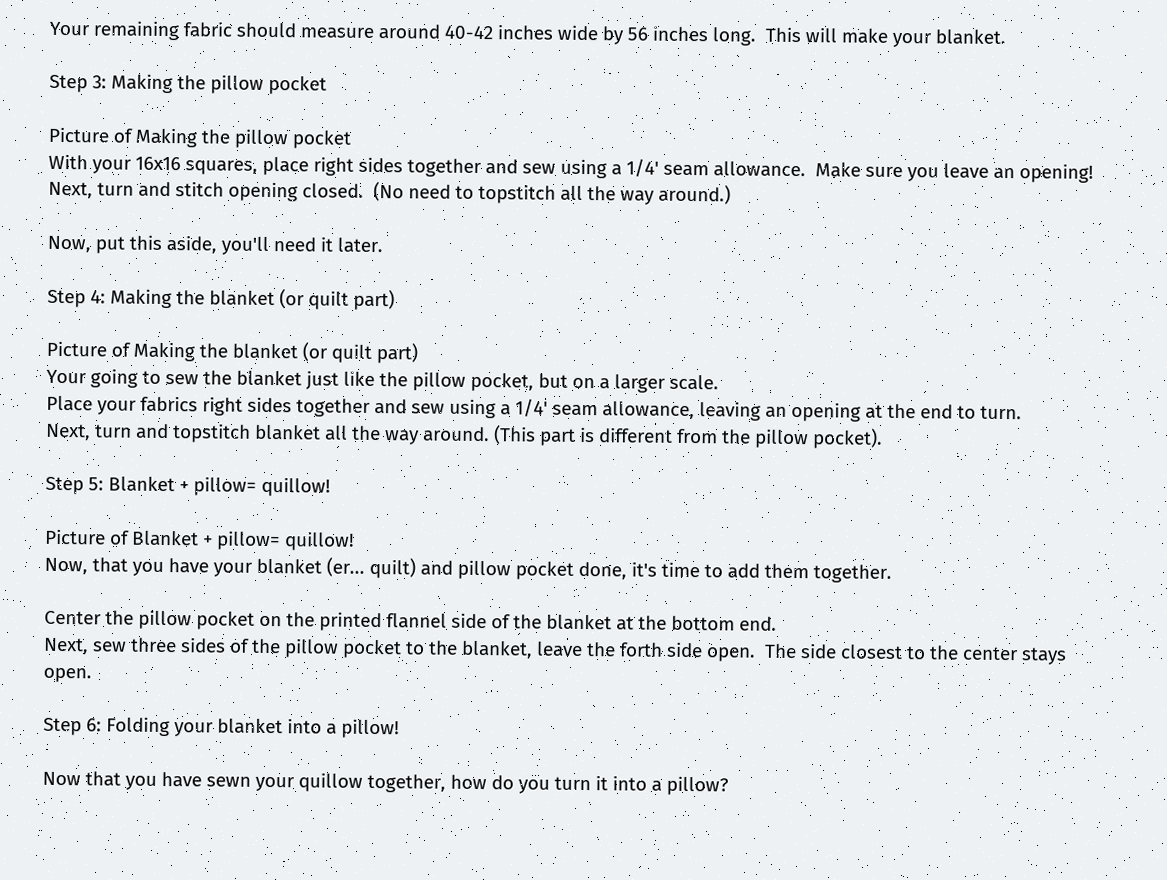Your remaining fabric should measure around 40-42 inches wide by 56 inches long.  This will make your blanket.

Step 3: Making the pillow pocket

Picture of Making the pillow pocket
With your 16x16 squares, place right sides together and sew using a 1/4' seam allowance.  Make sure you leave an opening!
Next, turn and stitch opening closed.  (No need to topstitch all the way around.)

Now, put this aside, you'll need it later.

Step 4: Making the blanket (or quilt part)

Picture of Making the blanket (or quilt part)
Your going to sew the blanket just like the pillow pocket, but on a larger scale.
Place your fabrics right sides together and sew using a 1/4' seam allowance, leaving an opening at the end to turn.
Next, turn and topstitch blanket all the way around. (This part is different from the pillow pocket).

Step 5: Blanket + pillow= quillow!

Picture of Blanket + pillow= quillow!
Now, that you have your blanket (er... quilt) and pillow pocket done, it's time to add them together.

Center the pillow pocket on the printed flannel side of the blanket at the bottom end.
Next, sew three sides of the pillow pocket to the blanket, leave the forth side open.  The side closest to the center stays open.

Step 6: Folding your blanket into a pillow!

Now that you have sewn your quillow together, how do you turn it into a pillow?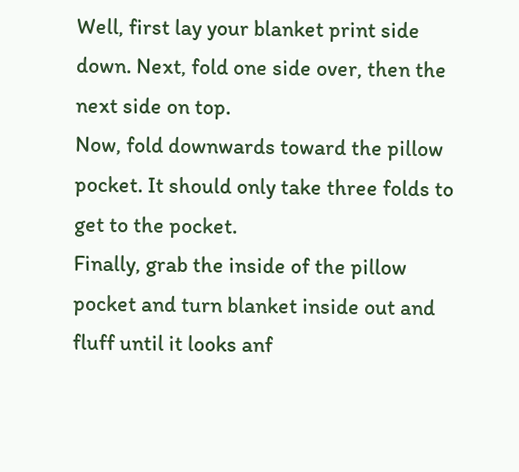Well, first lay your blanket print side down. Next, fold one side over, then the next side on top.
Now, fold downwards toward the pillow pocket. It should only take three folds to get to the pocket.
Finally, grab the inside of the pillow pocket and turn blanket inside out and fluff until it looks anf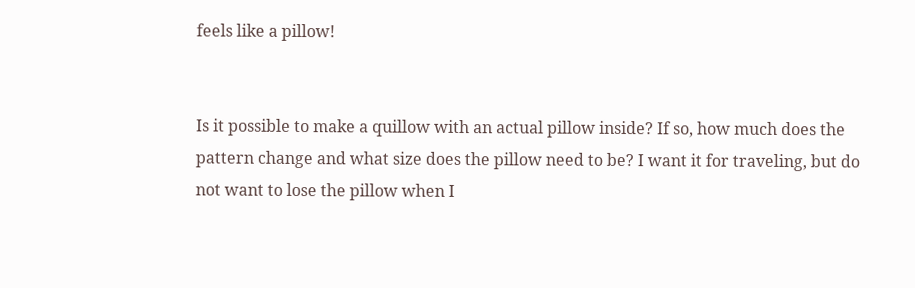feels like a pillow!


Is it possible to make a quillow with an actual pillow inside? If so, how much does the pattern change and what size does the pillow need to be? I want it for traveling, but do not want to lose the pillow when I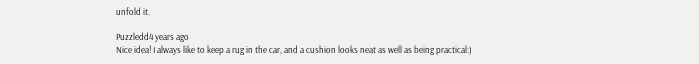unfold it.

Puzzledd4 years ago
Nice idea! I always like to keep a rug in the car, and a cushion looks neat as well as being practical:)